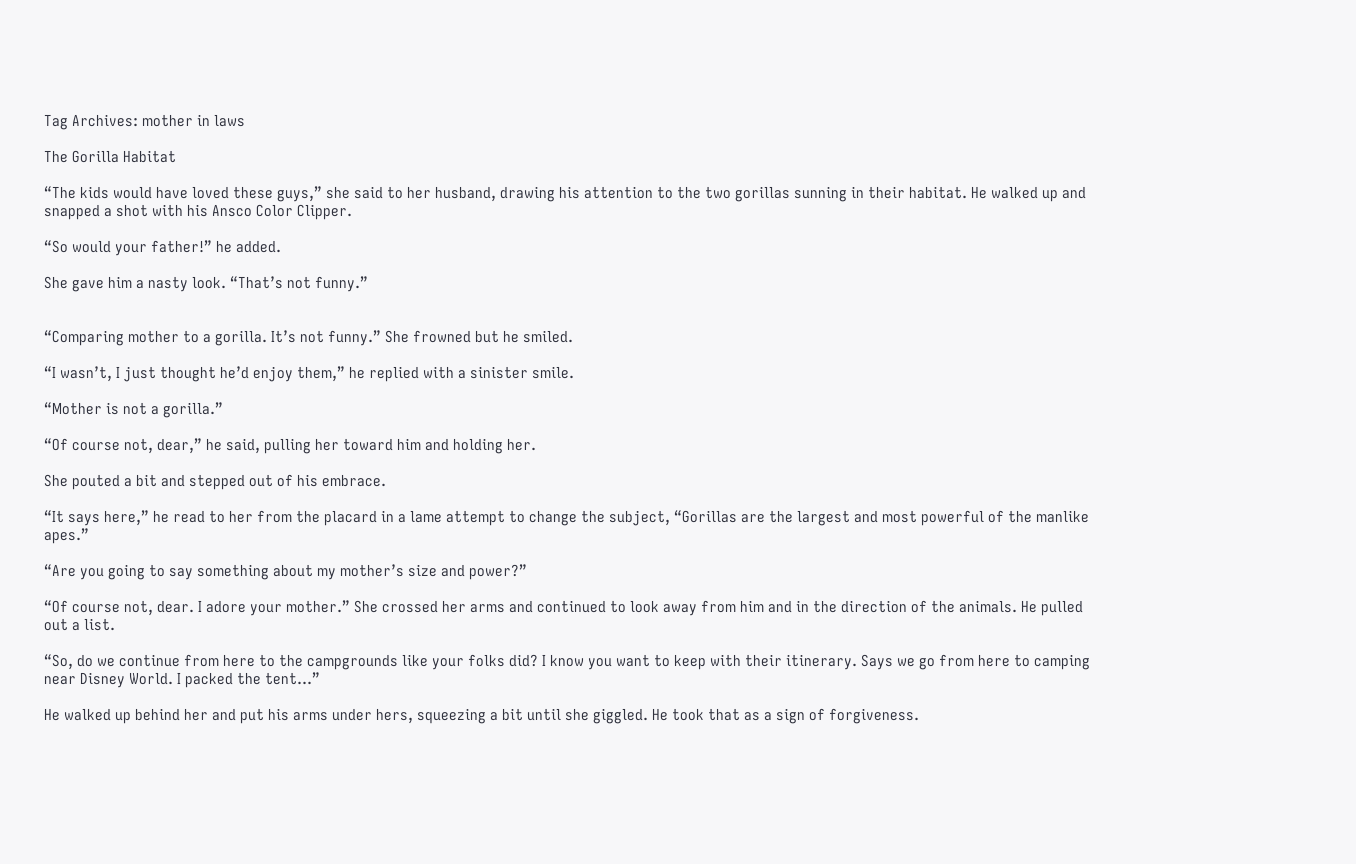Tag Archives: mother in laws

The Gorilla Habitat

“The kids would have loved these guys,” she said to her husband, drawing his attention to the two gorillas sunning in their habitat. He walked up and snapped a shot with his Ansco Color Clipper.

“So would your father!” he added.

She gave him a nasty look. “That’s not funny.”


“Comparing mother to a gorilla. It’s not funny.” She frowned but he smiled.

“I wasn’t, I just thought he’d enjoy them,” he replied with a sinister smile.

“Mother is not a gorilla.”

“Of course not, dear,” he said, pulling her toward him and holding her.

She pouted a bit and stepped out of his embrace.

“It says here,” he read to her from the placard in a lame attempt to change the subject, “Gorillas are the largest and most powerful of the manlike apes.”

“Are you going to say something about my mother’s size and power?”

“Of course not, dear. I adore your mother.” She crossed her arms and continued to look away from him and in the direction of the animals. He pulled out a list.

“So, do we continue from here to the campgrounds like your folks did? I know you want to keep with their itinerary. Says we go from here to camping near Disney World. I packed the tent…”

He walked up behind her and put his arms under hers, squeezing a bit until she giggled. He took that as a sign of forgiveness.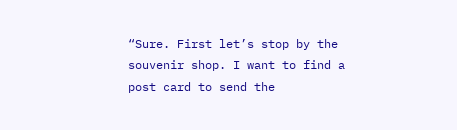“Sure. First let’s stop by the souvenir shop. I want to find a post card to send the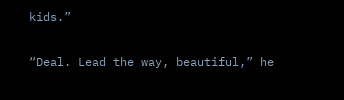kids.”

“Deal. Lead the way, beautiful,” he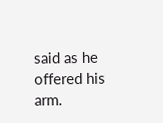said as he offered his arm.